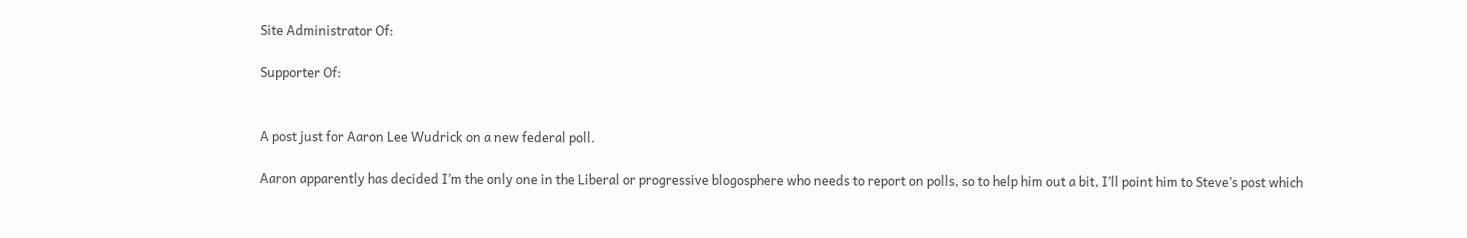Site Administrator Of:

Supporter Of:


A post just for Aaron Lee Wudrick on a new federal poll.

Aaron apparently has decided I’m the only one in the Liberal or progressive blogosphere who needs to report on polls, so to help him out a bit, I’ll point him to Steve’s post which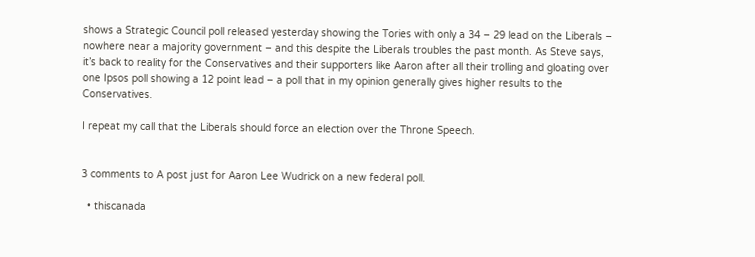shows a Strategic Council poll released yesterday showing the Tories with only a 34 – 29 lead on the Liberals – nowhere near a majority government – and this despite the Liberals troubles the past month. As Steve says, it’s back to reality for the Conservatives and their supporters like Aaron after all their trolling and gloating over one Ipsos poll showing a 12 point lead – a poll that in my opinion generally gives higher results to the Conservatives.

I repeat my call that the Liberals should force an election over the Throne Speech.


3 comments to A post just for Aaron Lee Wudrick on a new federal poll.

  • thiscanada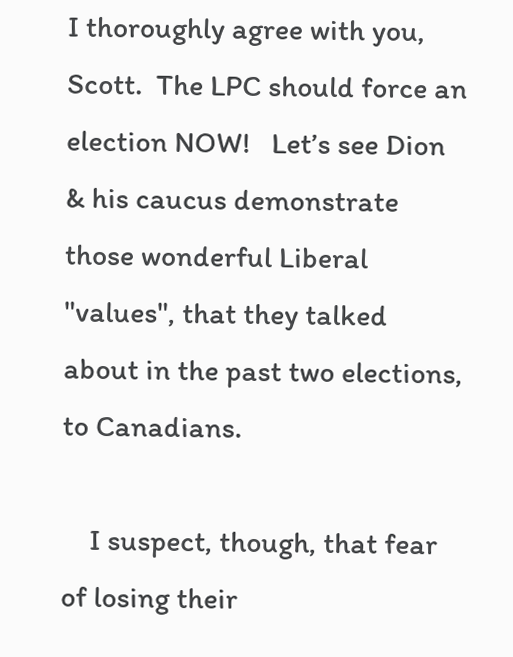I thoroughly agree with you, Scott.  The LPC should force an election NOW!   Let’s see Dion & his caucus demonstrate those wonderful Liberal "values", that they talked about in the past two elections, to Canadians.

    I suspect, though, that fear of losing their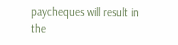paycheques will result in the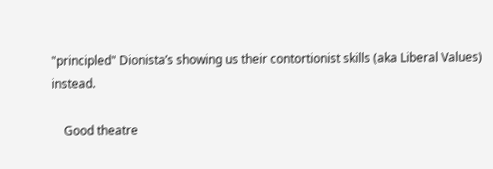"principled" Dionista’s showing us their contortionist skills (aka Liberal Values) instead.

    Good theatre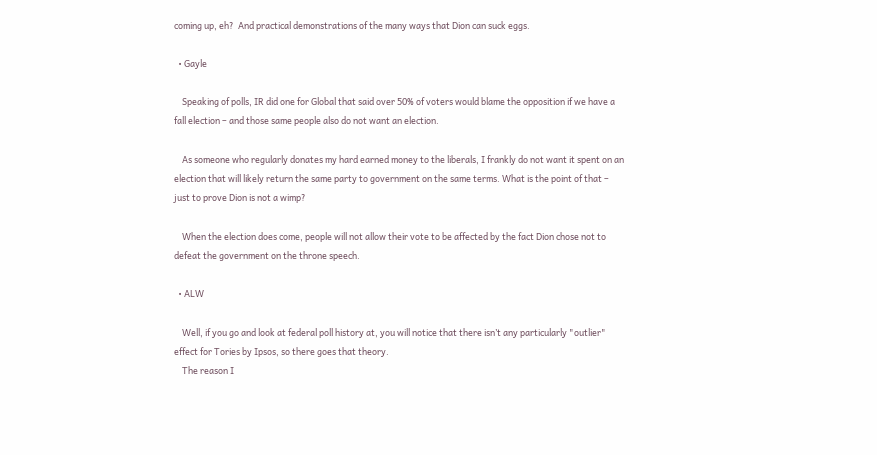coming up, eh?  And practical demonstrations of the many ways that Dion can suck eggs.

  • Gayle

    Speaking of polls, IR did one for Global that said over 50% of voters would blame the opposition if we have a fall election – and those same people also do not want an election.

    As someone who regularly donates my hard earned money to the liberals, I frankly do not want it spent on an election that will likely return the same party to government on the same terms. What is the point of that – just to prove Dion is not a wimp?

    When the election does come, people will not allow their vote to be affected by the fact Dion chose not to defeat the government on the throne speech.

  • ALW

    Well, if you go and look at federal poll history at, you will notice that there isn’t any particularly "outlier" effect for Tories by Ipsos, so there goes that theory.
    The reason I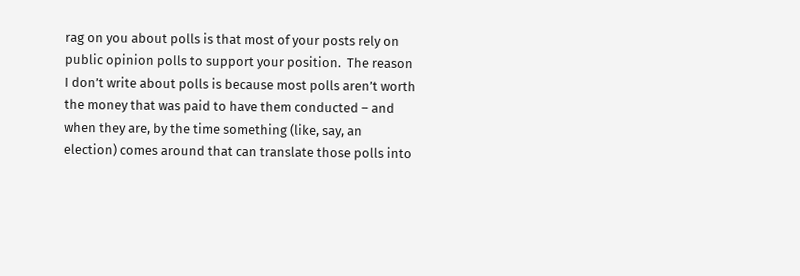rag on you about polls is that most of your posts rely on public opinion polls to support your position.  The reason I don’t write about polls is because most polls aren’t worth the money that was paid to have them conducted – and when they are, by the time something (like, say, an election) comes around that can translate those polls into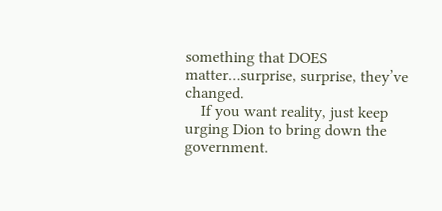something that DOES matter…surprise, surprise, they’ve changed.
    If you want reality, just keep urging Dion to bring down the government.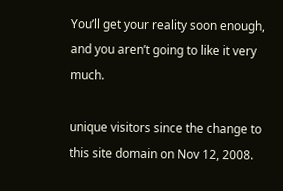You’ll get your reality soon enough, and you aren’t going to like it very much.

unique visitors since the change to this site domain on Nov 12, 2008.